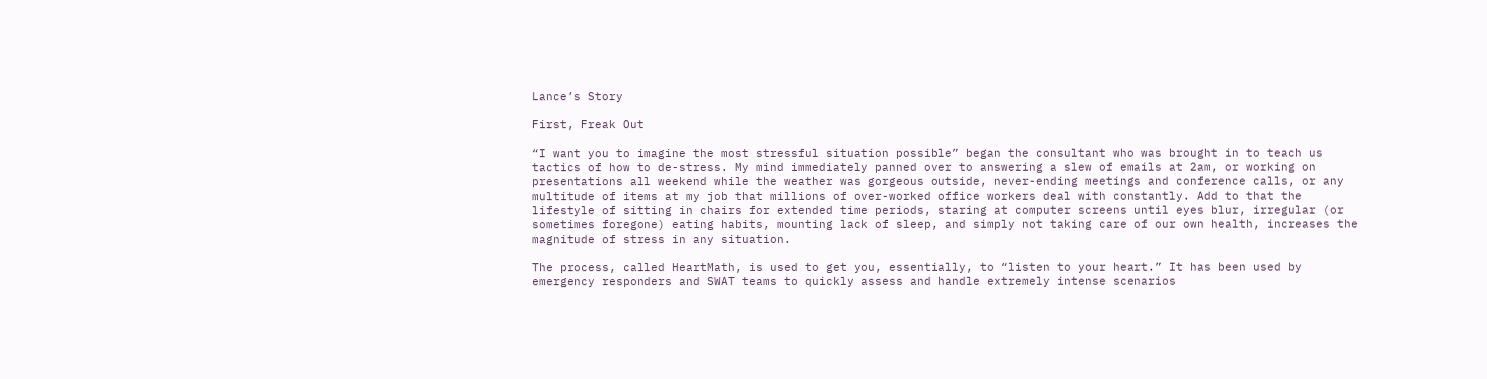Lance’s Story

First, Freak Out

“I want you to imagine the most stressful situation possible” began the consultant who was brought in to teach us tactics of how to de-stress. My mind immediately panned over to answering a slew of emails at 2am, or working on presentations all weekend while the weather was gorgeous outside, never-ending meetings and conference calls, or any multitude of items at my job that millions of over-worked office workers deal with constantly. Add to that the lifestyle of sitting in chairs for extended time periods, staring at computer screens until eyes blur, irregular (or sometimes foregone) eating habits, mounting lack of sleep, and simply not taking care of our own health, increases the magnitude of stress in any situation.

The process, called HeartMath, is used to get you, essentially, to “listen to your heart.” It has been used by emergency responders and SWAT teams to quickly assess and handle extremely intense scenarios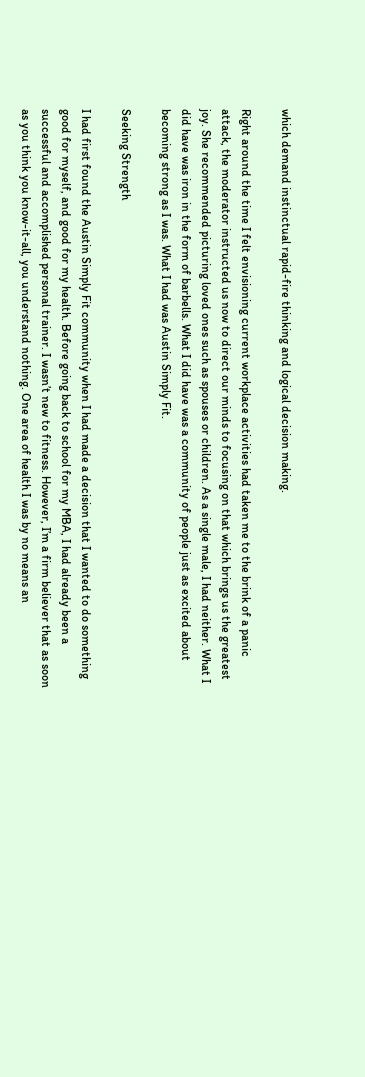which demand instinctual rapid-fire thinking and logical decision making.

Right around the time I felt envisioning current workplace activities had taken me to the brink of a panic attack, the moderator instructed us now to direct our minds to focusing on that which brings us the greatest joy. She recommended picturing loved ones such as spouses or children. As a single male, I had neither. What I did have was iron in the form of barbells. What I did have was a community of people just as excited about becoming strong as I was. What I had was Austin Simply Fit.

Seeking Strength

I had first found the Austin Simply Fit community when I had made a decision that I wanted to do something good for myself, and good for my health. Before going back to school for my MBA, I had already been a successful and accomplished personal trainer. I wasn’t new to fitness. However, I’m a firm believer that as soon as you think you know-it-all, you understand nothing. One area of health I was by no means an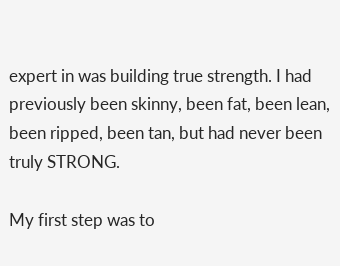expert in was building true strength. I had previously been skinny, been fat, been lean, been ripped, been tan, but had never been truly STRONG.

My first step was to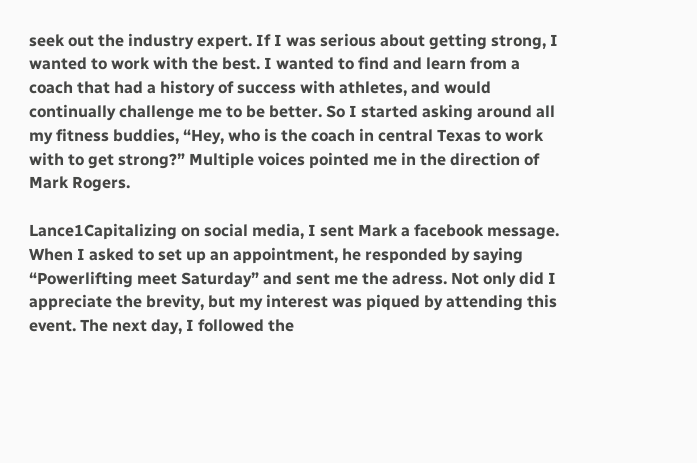seek out the industry expert. If I was serious about getting strong, I wanted to work with the best. I wanted to find and learn from a coach that had a history of success with athletes, and would continually challenge me to be better. So I started asking around all my fitness buddies, “Hey, who is the coach in central Texas to work with to get strong?” Multiple voices pointed me in the direction of Mark Rogers.

Lance1Capitalizing on social media, I sent Mark a facebook message. When I asked to set up an appointment, he responded by saying “Powerlifting meet Saturday” and sent me the adress. Not only did I appreciate the brevity, but my interest was piqued by attending this event. The next day, I followed the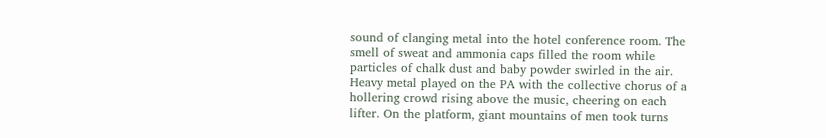sound of clanging metal into the hotel conference room. The smell of sweat and ammonia caps filled the room while particles of chalk dust and baby powder swirled in the air. Heavy metal played on the PA with the collective chorus of a hollering crowd rising above the music, cheering on each lifter. On the platform, giant mountains of men took turns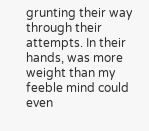grunting their way through their attempts. In their hands, was more weight than my feeble mind could even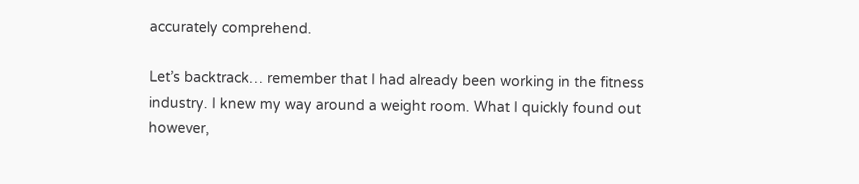accurately comprehend.

Let’s backtrack… remember that I had already been working in the fitness industry. I knew my way around a weight room. What I quickly found out however,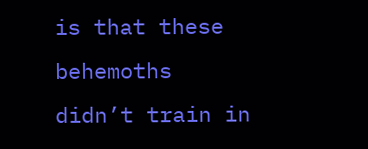is that these behemoths didn’t train in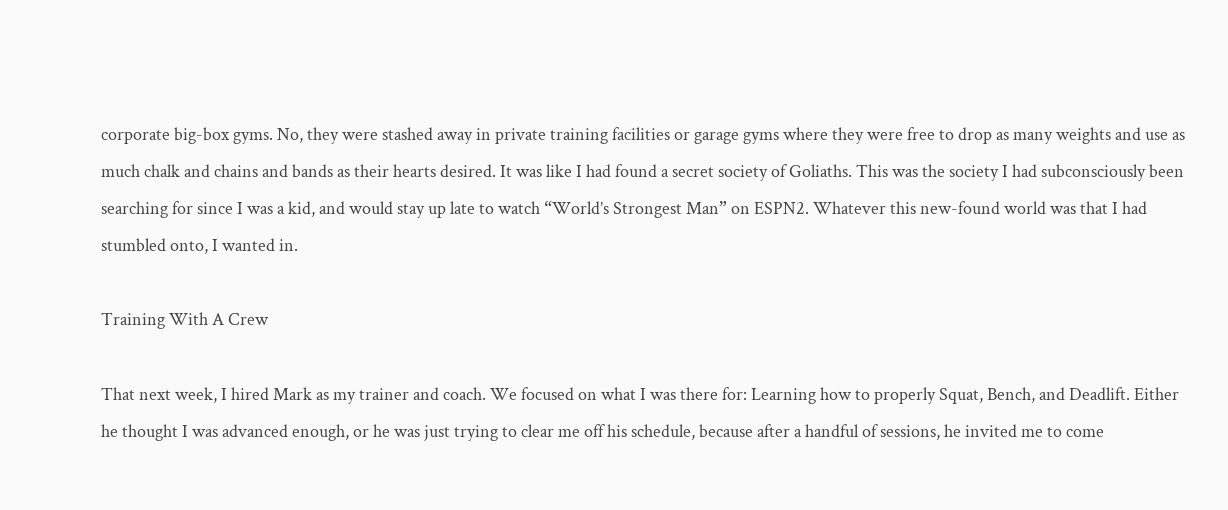corporate big-box gyms. No, they were stashed away in private training facilities or garage gyms where they were free to drop as many weights and use as much chalk and chains and bands as their hearts desired. It was like I had found a secret society of Goliaths. This was the society I had subconsciously been searching for since I was a kid, and would stay up late to watch “World’s Strongest Man” on ESPN2. Whatever this new-found world was that I had stumbled onto, I wanted in.

Training With A Crew

That next week, I hired Mark as my trainer and coach. We focused on what I was there for: Learning how to properly Squat, Bench, and Deadlift. Either he thought I was advanced enough, or he was just trying to clear me off his schedule, because after a handful of sessions, he invited me to come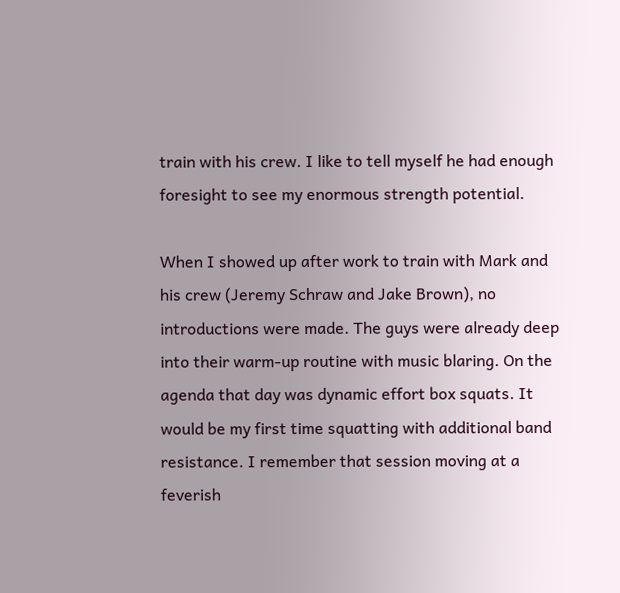train with his crew. I like to tell myself he had enough foresight to see my enormous strength potential.

When I showed up after work to train with Mark and his crew (Jeremy Schraw and Jake Brown), no introductions were made. The guys were already deep into their warm-up routine with music blaring. On the agenda that day was dynamic effort box squats. It would be my first time squatting with additional band resistance. I remember that session moving at a feverish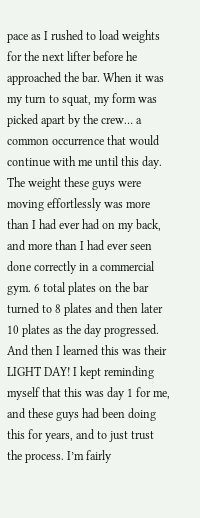pace as I rushed to load weights for the next lifter before he approached the bar. When it was my turn to squat, my form was picked apart by the crew… a common occurrence that would continue with me until this day. The weight these guys were moving effortlessly was more than I had ever had on my back, and more than I had ever seen done correctly in a commercial gym. 6 total plates on the bar turned to 8 plates and then later 10 plates as the day progressed. And then I learned this was their LIGHT DAY! I kept reminding myself that this was day 1 for me, and these guys had been doing this for years, and to just trust the process. I’m fairly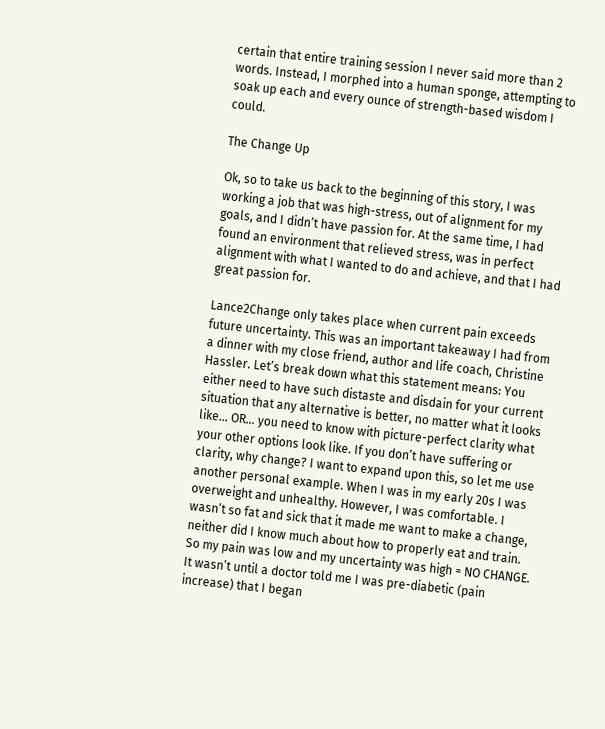certain that entire training session I never said more than 2 words. Instead, I morphed into a human sponge, attempting to soak up each and every ounce of strength-based wisdom I could.

The Change Up

Ok, so to take us back to the beginning of this story, I was working a job that was high-stress, out of alignment for my goals, and I didn’t have passion for. At the same time, I had found an environment that relieved stress, was in perfect alignment with what I wanted to do and achieve, and that I had great passion for.

Lance2Change only takes place when current pain exceeds future uncertainty. This was an important takeaway I had from a dinner with my close friend, author and life coach, Christine Hassler. Let’s break down what this statement means: You either need to have such distaste and disdain for your current situation that any alternative is better, no matter what it looks like… OR… you need to know with picture-perfect clarity what your other options look like. If you don’t have suffering or clarity, why change? I want to expand upon this, so let me use another personal example. When I was in my early 20s I was overweight and unhealthy. However, I was comfortable. I wasn’t so fat and sick that it made me want to make a change, neither did I know much about how to properly eat and train. So my pain was low and my uncertainty was high = NO CHANGE. It wasn’t until a doctor told me I was pre-diabetic (pain increase) that I began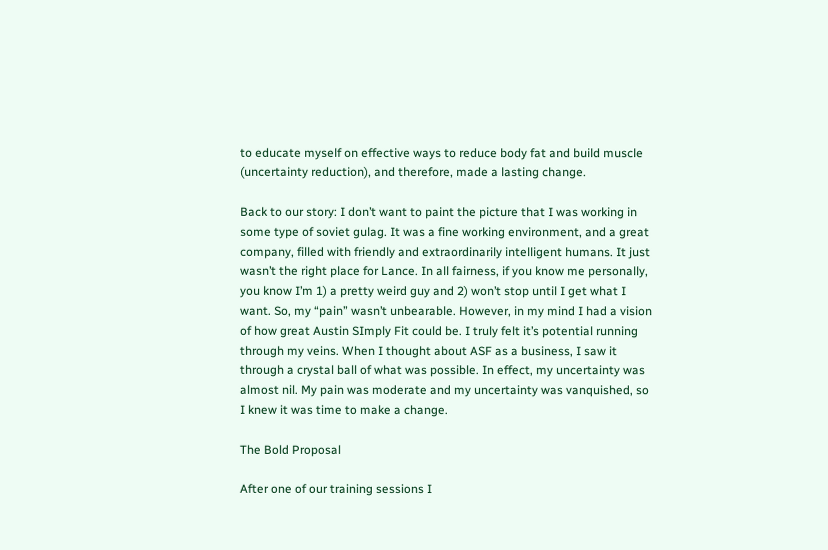to educate myself on effective ways to reduce body fat and build muscle (uncertainty reduction), and therefore, made a lasting change.

Back to our story: I don’t want to paint the picture that I was working in some type of soviet gulag. It was a fine working environment, and a great company, filled with friendly and extraordinarily intelligent humans. It just wasn’t the right place for Lance. In all fairness, if you know me personally, you know I’m 1) a pretty weird guy and 2) won’t stop until I get what I want. So, my “pain” wasn’t unbearable. However, in my mind I had a vision of how great Austin SImply Fit could be. I truly felt it’s potential running through my veins. When I thought about ASF as a business, I saw it through a crystal ball of what was possible. In effect, my uncertainty was almost nil. My pain was moderate and my uncertainty was vanquished, so I knew it was time to make a change.

The Bold Proposal

After one of our training sessions I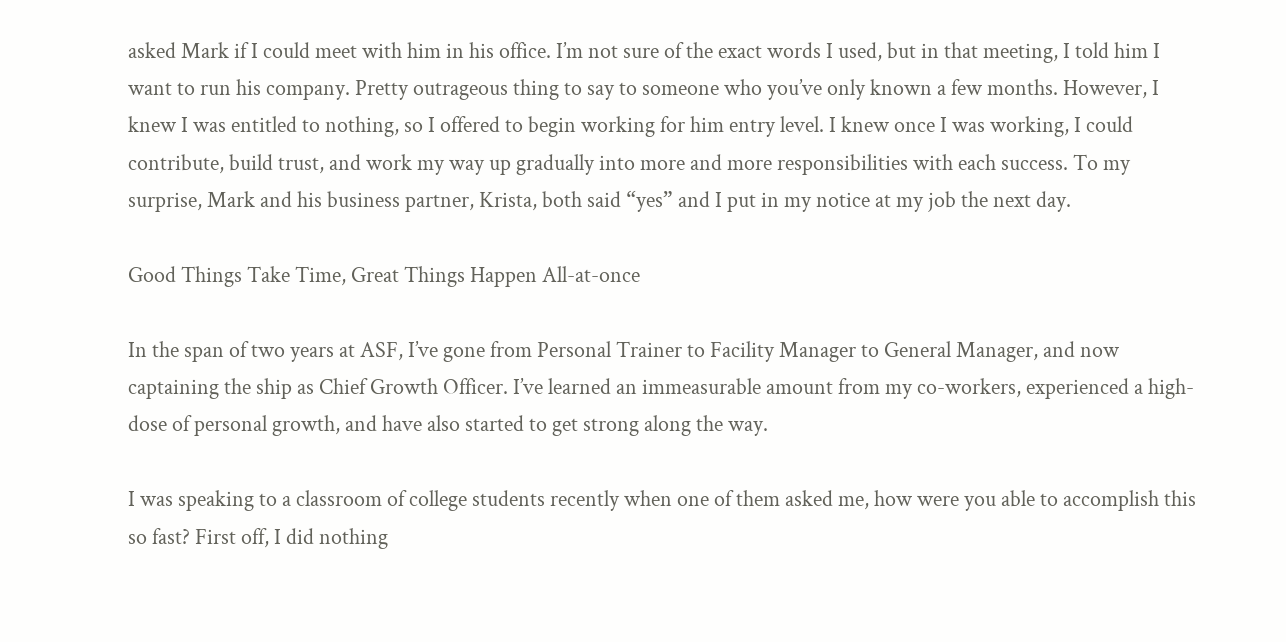asked Mark if I could meet with him in his office. I’m not sure of the exact words I used, but in that meeting, I told him I want to run his company. Pretty outrageous thing to say to someone who you’ve only known a few months. However, I knew I was entitled to nothing, so I offered to begin working for him entry level. I knew once I was working, I could contribute, build trust, and work my way up gradually into more and more responsibilities with each success. To my surprise, Mark and his business partner, Krista, both said “yes” and I put in my notice at my job the next day.

Good Things Take Time, Great Things Happen All-at-once

In the span of two years at ASF, I’ve gone from Personal Trainer to Facility Manager to General Manager, and now captaining the ship as Chief Growth Officer. I’ve learned an immeasurable amount from my co-workers, experienced a high-dose of personal growth, and have also started to get strong along the way.

I was speaking to a classroom of college students recently when one of them asked me, how were you able to accomplish this so fast? First off, I did nothing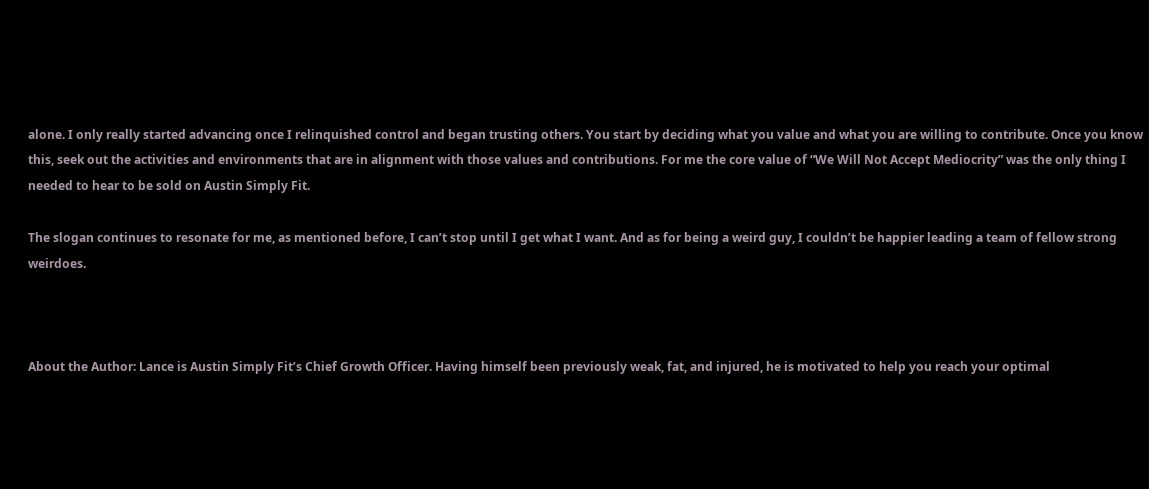alone. I only really started advancing once I relinquished control and began trusting others. You start by deciding what you value and what you are willing to contribute. Once you know this, seek out the activities and environments that are in alignment with those values and contributions. For me the core value of “We Will Not Accept Mediocrity” was the only thing I needed to hear to be sold on Austin Simply Fit.

The slogan continues to resonate for me, as mentioned before, I can’t stop until I get what I want. And as for being a weird guy, I couldn’t be happier leading a team of fellow strong weirdoes.



About the Author: Lance is Austin Simply Fit’s Chief Growth Officer. Having himself been previously weak, fat, and injured, he is motivated to help you reach your optimal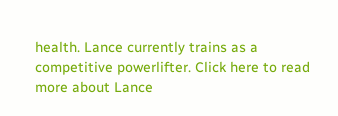health. Lance currently trains as a competitive powerlifter. Click here to read more about Lance